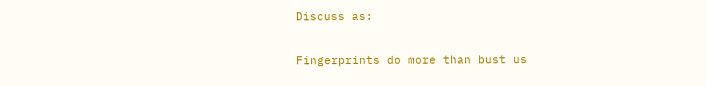Discuss as:

Fingerprints do more than bust us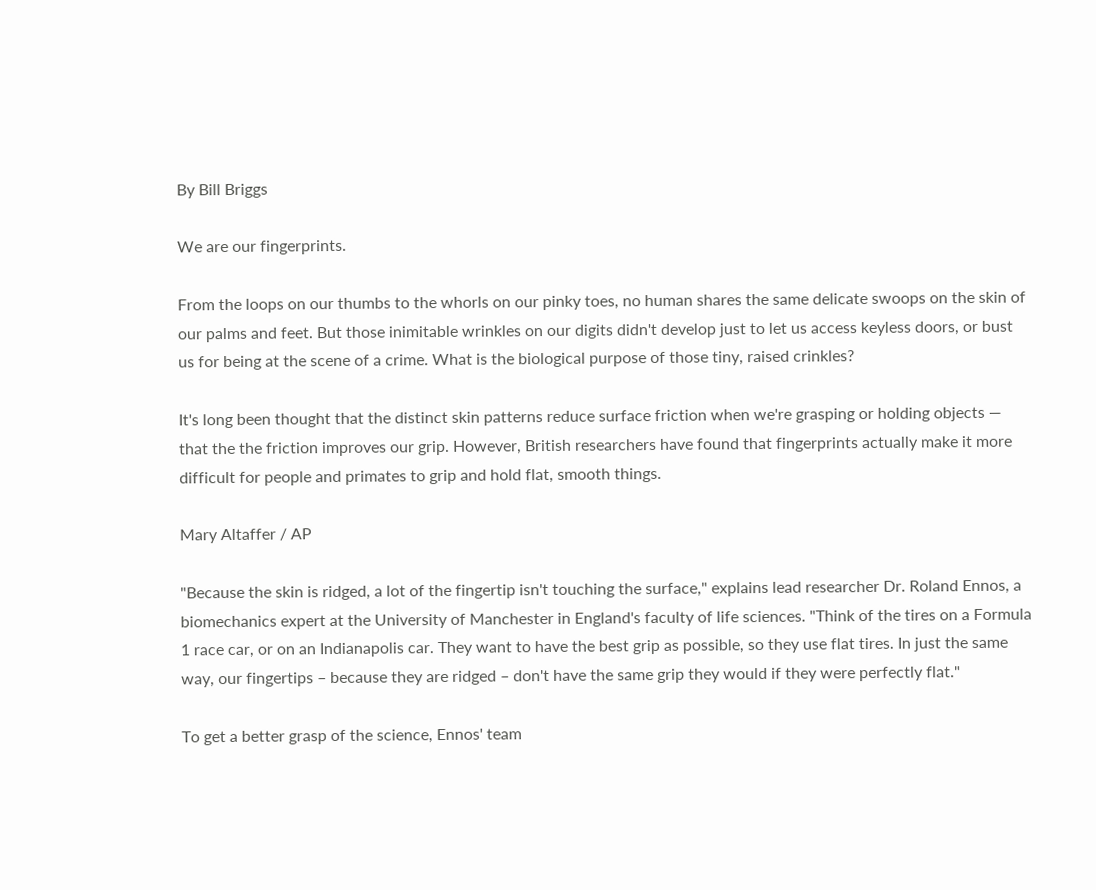By Bill Briggs

We are our fingerprints.

From the loops on our thumbs to the whorls on our pinky toes, no human shares the same delicate swoops on the skin of our palms and feet. But those inimitable wrinkles on our digits didn't develop just to let us access keyless doors, or bust us for being at the scene of a crime. What is the biological purpose of those tiny, raised crinkles?

It's long been thought that the distinct skin patterns reduce surface friction when we're grasping or holding objects — that the the friction improves our grip. However, British researchers have found that fingerprints actually make it more difficult for people and primates to grip and hold flat, smooth things.

Mary Altaffer / AP

"Because the skin is ridged, a lot of the fingertip isn't touching the surface," explains lead researcher Dr. Roland Ennos, a biomechanics expert at the University of Manchester in England's faculty of life sciences. "Think of the tires on a Formula 1 race car, or on an Indianapolis car. They want to have the best grip as possible, so they use flat tires. In just the same way, our fingertips – because they are ridged – don't have the same grip they would if they were perfectly flat."

To get a better grasp of the science, Ennos' team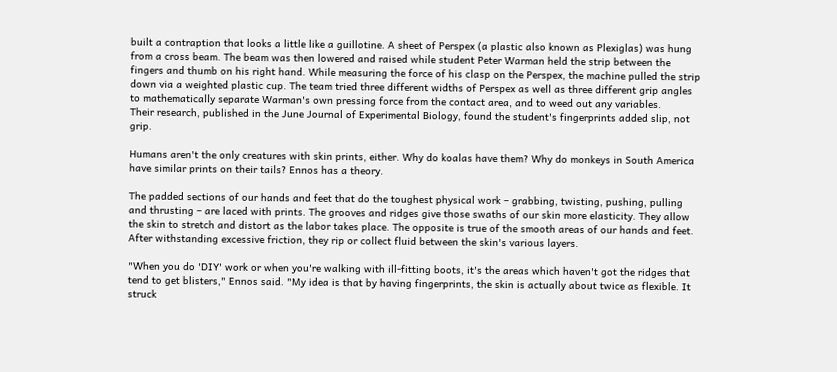built a contraption that looks a little like a guillotine. A sheet of Perspex (a plastic also known as Plexiglas) was hung from a cross beam. The beam was then lowered and raised while student Peter Warman held the strip between the fingers and thumb on his right hand. While measuring the force of his clasp on the Perspex, the machine pulled the strip down via a weighted plastic cup. The team tried three different widths of Perspex as well as three different grip angles to mathematically separate Warman's own pressing force from the contact area, and to weed out any variables.
Their research, published in the June Journal of Experimental Biology, found the student's fingerprints added slip, not grip.

Humans aren't the only creatures with skin prints, either. Why do koalas have them? Why do monkeys in South America have similar prints on their tails? Ennos has a theory.

The padded sections of our hands and feet that do the toughest physical work – grabbing, twisting, pushing, pulling and thrusting – are laced with prints. The grooves and ridges give those swaths of our skin more elasticity. They allow the skin to stretch and distort as the labor takes place. The opposite is true of the smooth areas of our hands and feet. After withstanding excessive friction, they rip or collect fluid between the skin's various layers.

"When you do 'DIY' work or when you're walking with ill-fitting boots, it's the areas which haven't got the ridges that tend to get blisters," Ennos said. "My idea is that by having fingerprints, the skin is actually about twice as flexible. It struck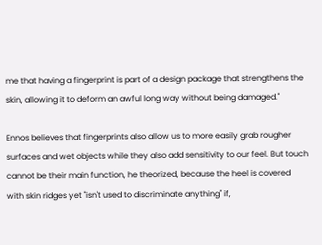me that having a fingerprint is part of a design package that strengthens the skin, allowing it to deform an awful long way without being damaged."

Ennos believes that fingerprints also allow us to more easily grab rougher surfaces and wet objects while they also add sensitivity to our feel. But touch cannot be their main function, he theorized, because the heel is covered with skin ridges yet "isn't used to discriminate anything" if,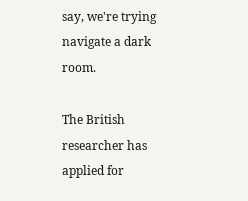say, we're trying navigate a dark room.

The British researcher has applied for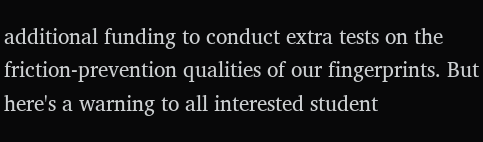additional funding to conduct extra tests on the friction-prevention qualities of our fingerprints. But here's a warning to all interested student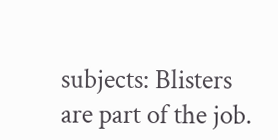subjects: Blisters are part of the job.